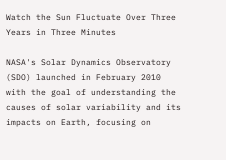Watch the Sun Fluctuate Over Three Years in Three Minutes

NASA's Solar Dynamics Observatory (SDO) launched in February 2010 with the goal of understanding the causes of solar variability and its impacts on Earth, focusing on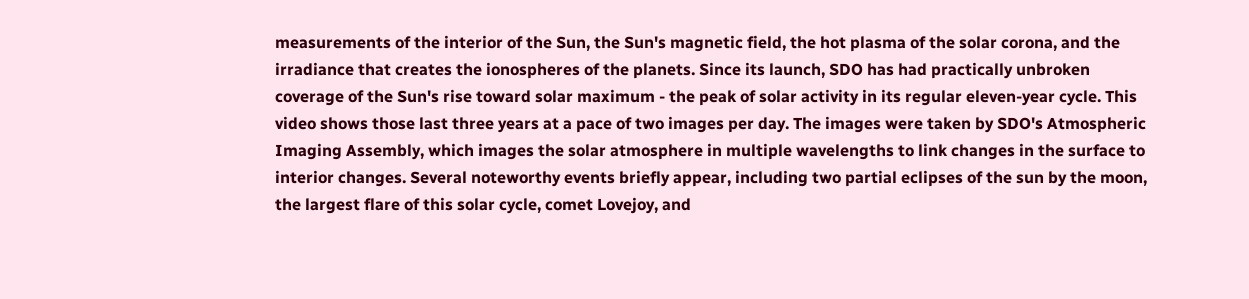measurements of the interior of the Sun, the Sun's magnetic field, the hot plasma of the solar corona, and the irradiance that creates the ionospheres of the planets. Since its launch, SDO has had practically unbroken coverage of the Sun's rise toward solar maximum - the peak of solar activity in its regular eleven-year cycle. This video shows those last three years at a pace of two images per day. The images were taken by SDO's Atmospheric Imaging Assembly, which images the solar atmosphere in multiple wavelengths to link changes in the surface to interior changes. Several noteworthy events briefly appear, including two partial eclipses of the sun by the moon, the largest flare of this solar cycle, comet Lovejoy, and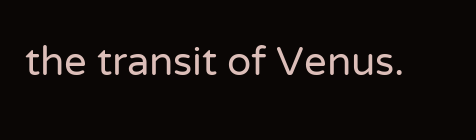the transit of Venus.